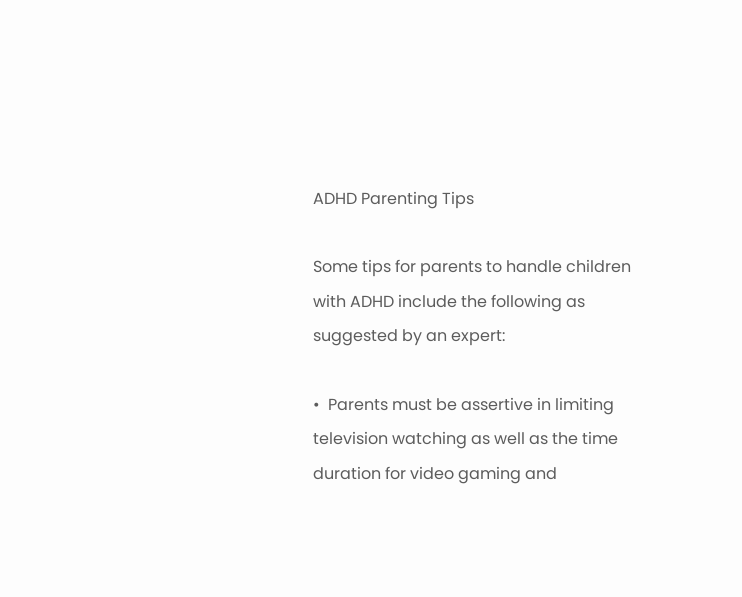ADHD Parenting Tips

Some tips for parents to handle children with ADHD include the following as suggested by an expert:

•  Parents must be assertive in limiting television watching as well as the time duration for video gaming and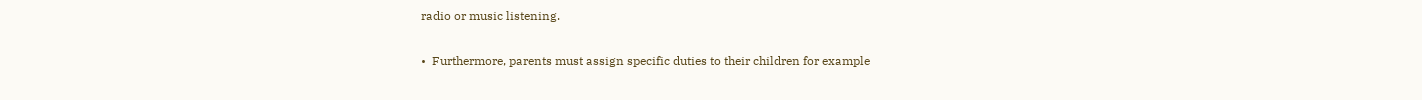radio or music listening.

•  Furthermore, parents must assign specific duties to their children for example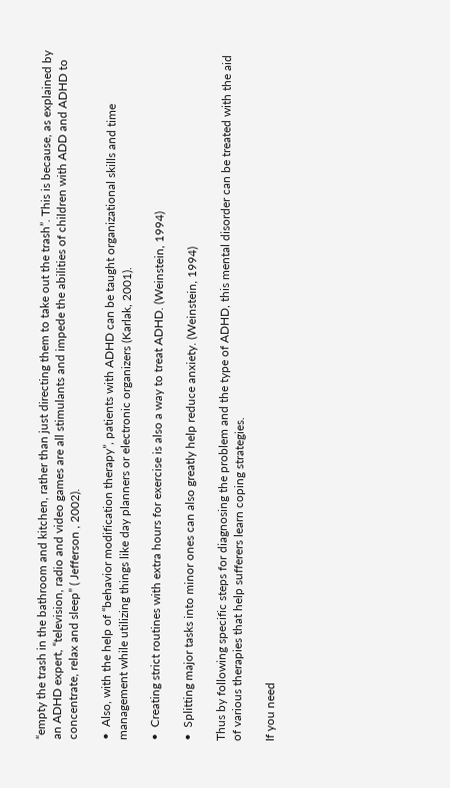“empty the trash in the bathroom and kitchen, rather than just directing them to take out the trash”. This is because, as explained by an ADHD expert, “television, radio and video games are all stimulants and impede the abilities of children with ADD and ADHD to concentrate, relax and sleep” ( Jefferson , 2002).

•  Also, with the help of “behavior modification therapy”, patients with ADHD can be taught organizational skills and time management while utilizing things like day planners or electronic organizers (Karlak, 2001).

•  Creating strict routines with extra hours for exercise is also a way to treat ADHD. (Weinstein, 1994)

•  Splitting major tasks into minor ones can also greatly help reduce anxiety. (Weinstein, 1994)

Thus by following specific steps for diagnosing the problem and the type of ADHD, this mental disorder can be treated with the aid of various therapies that help sufferers learn coping strategies.

If you need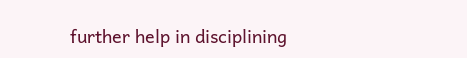further help in disciplining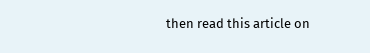then read this article on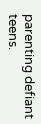parenting defiant teens.